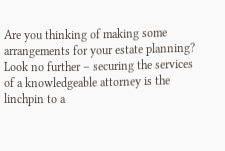Are you thinking of making some arrangements for your estate planning? Look no further – securing the services of a knowledgeable attorney is the linchpin to a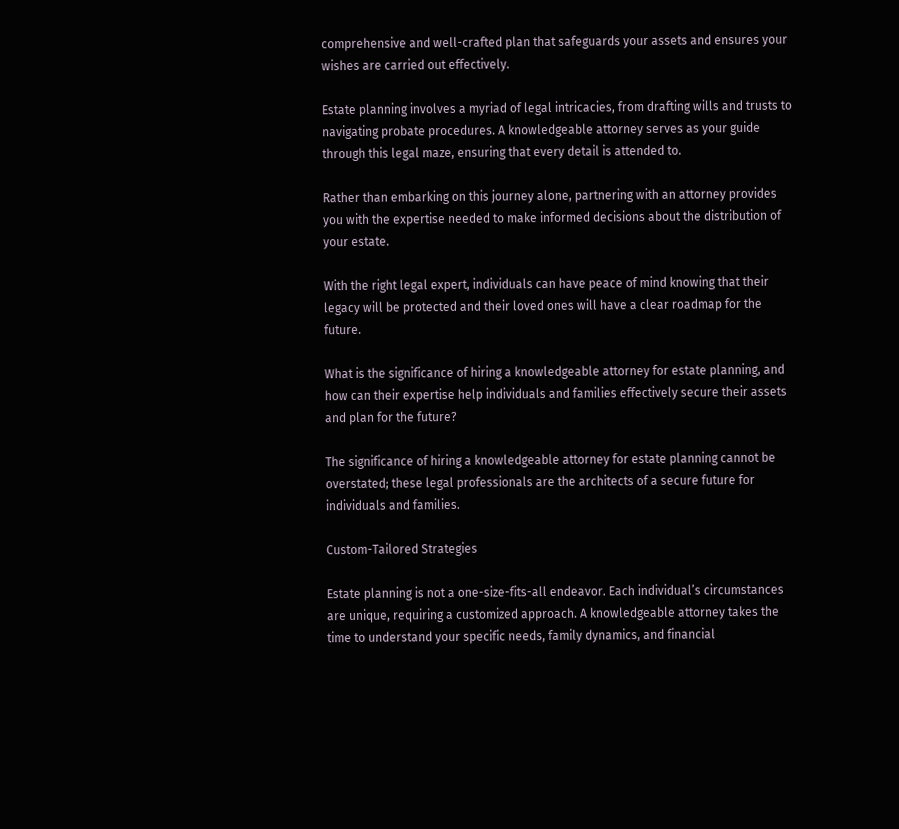comprehensive and well-crafted plan that safeguards your assets and ensures your wishes are carried out effectively.

Estate planning involves a myriad of legal intricacies, from drafting wills and trusts to navigating probate procedures. A knowledgeable attorney serves as your guide through this legal maze, ensuring that every detail is attended to.

Rather than embarking on this journey alone, partnering with an attorney provides you with the expertise needed to make informed decisions about the distribution of your estate.

With the right legal expert, individuals can have peace of mind knowing that their legacy will be protected and their loved ones will have a clear roadmap for the future.

What is the significance of hiring a knowledgeable attorney for estate planning, and how can their expertise help individuals and families effectively secure their assets and plan for the future?

The significance of hiring a knowledgeable attorney for estate planning cannot be overstated; these legal professionals are the architects of a secure future for individuals and families.

Custom-Tailored Strategies

Estate planning is not a one-size-fits-all endeavor. Each individual’s circumstances are unique, requiring a customized approach. A knowledgeable attorney takes the time to understand your specific needs, family dynamics, and financial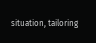situation, tailoring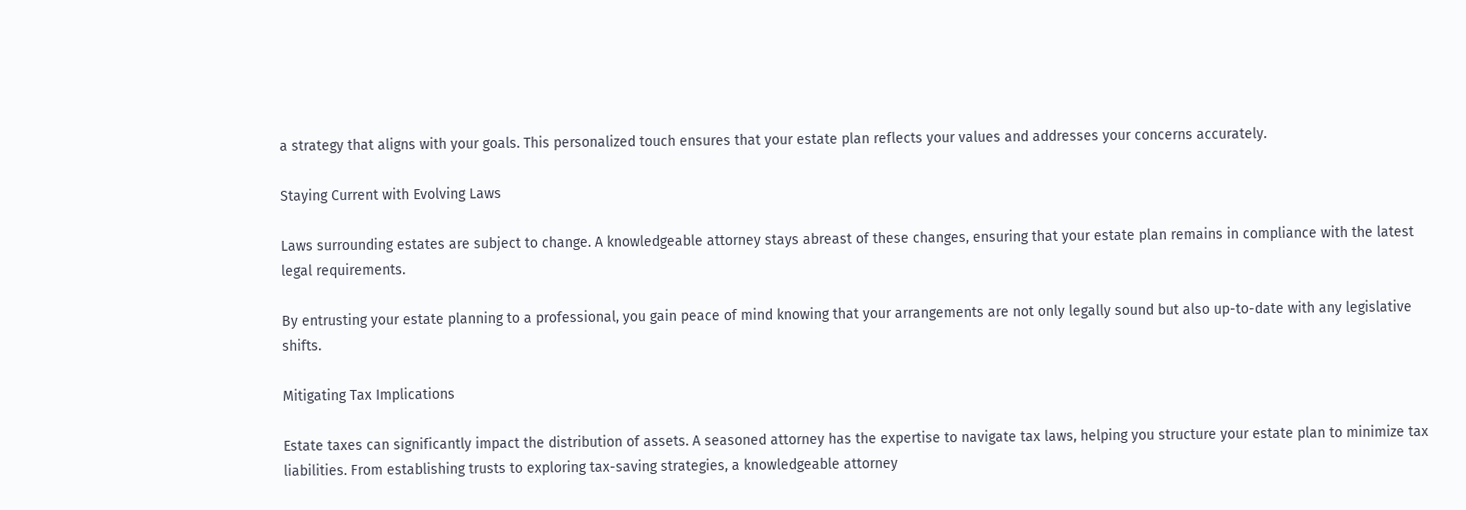a strategy that aligns with your goals. This personalized touch ensures that your estate plan reflects your values and addresses your concerns accurately.

Staying Current with Evolving Laws

Laws surrounding estates are subject to change. A knowledgeable attorney stays abreast of these changes, ensuring that your estate plan remains in compliance with the latest legal requirements.

By entrusting your estate planning to a professional, you gain peace of mind knowing that your arrangements are not only legally sound but also up-to-date with any legislative shifts.

Mitigating Tax Implications

Estate taxes can significantly impact the distribution of assets. A seasoned attorney has the expertise to navigate tax laws, helping you structure your estate plan to minimize tax liabilities. From establishing trusts to exploring tax-saving strategies, a knowledgeable attorney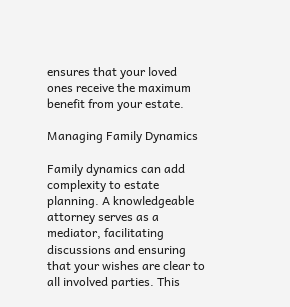ensures that your loved ones receive the maximum benefit from your estate.

Managing Family Dynamics

Family dynamics can add complexity to estate planning. A knowledgeable attorney serves as a mediator, facilitating discussions and ensuring that your wishes are clear to all involved parties. This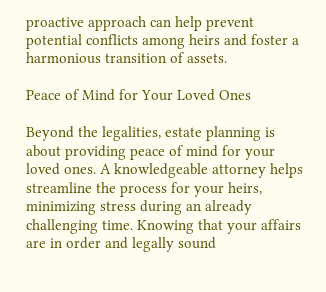proactive approach can help prevent potential conflicts among heirs and foster a harmonious transition of assets.

Peace of Mind for Your Loved Ones

Beyond the legalities, estate planning is about providing peace of mind for your loved ones. A knowledgeable attorney helps streamline the process for your heirs, minimizing stress during an already challenging time. Knowing that your affairs are in order and legally sound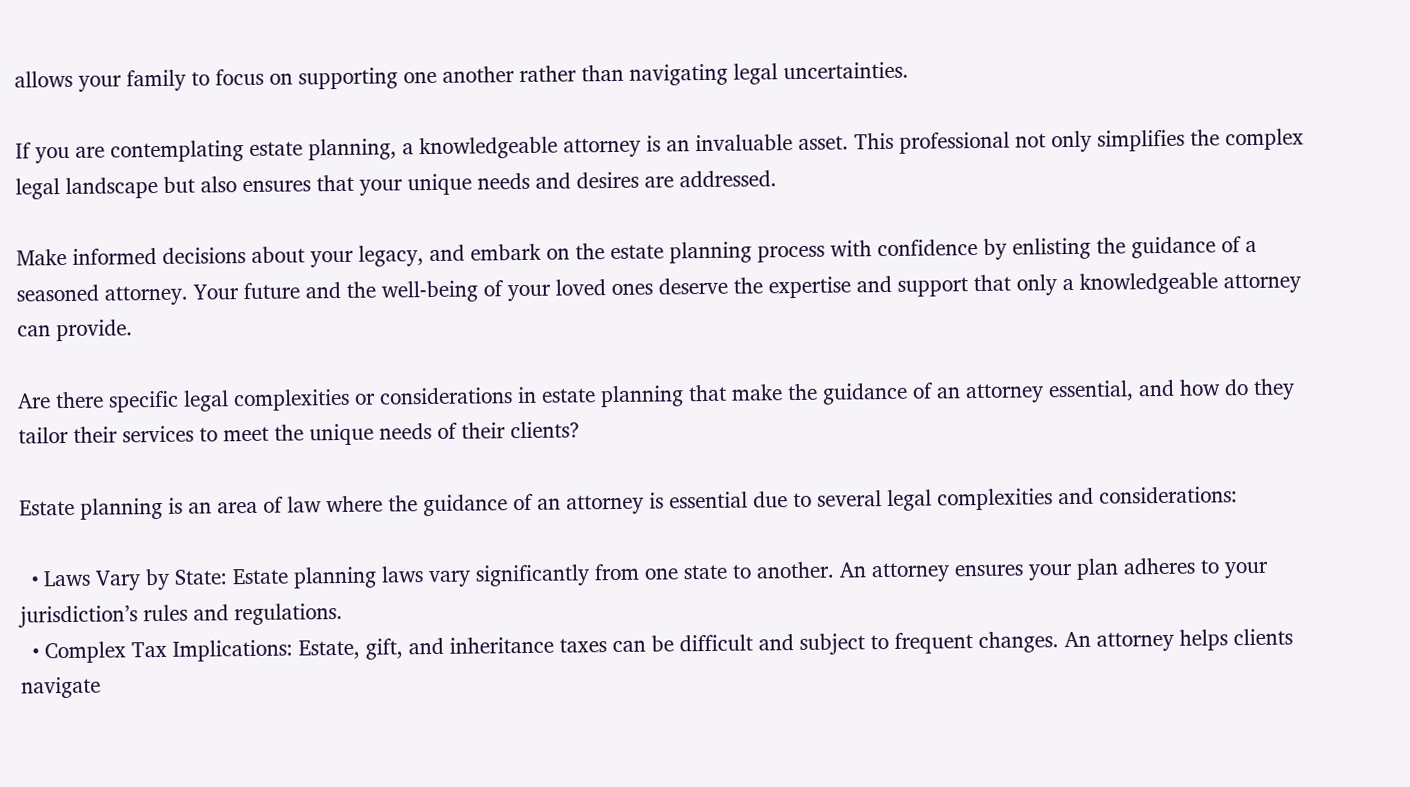allows your family to focus on supporting one another rather than navigating legal uncertainties.

If you are contemplating estate planning, a knowledgeable attorney is an invaluable asset. This professional not only simplifies the complex legal landscape but also ensures that your unique needs and desires are addressed.

Make informed decisions about your legacy, and embark on the estate planning process with confidence by enlisting the guidance of a seasoned attorney. Your future and the well-being of your loved ones deserve the expertise and support that only a knowledgeable attorney can provide.

Are there specific legal complexities or considerations in estate planning that make the guidance of an attorney essential, and how do they tailor their services to meet the unique needs of their clients?

Estate planning is an area of law where the guidance of an attorney is essential due to several legal complexities and considerations:

  • Laws Vary by State: Estate planning laws vary significantly from one state to another. An attorney ensures your plan adheres to your jurisdiction’s rules and regulations.
  • Complex Tax Implications: Estate, gift, and inheritance taxes can be difficult and subject to frequent changes. An attorney helps clients navigate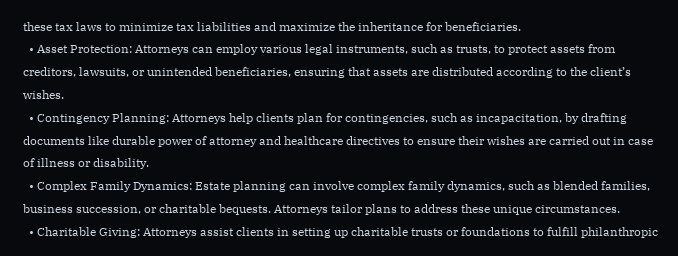these tax laws to minimize tax liabilities and maximize the inheritance for beneficiaries.
  • Asset Protection: Attorneys can employ various legal instruments, such as trusts, to protect assets from creditors, lawsuits, or unintended beneficiaries, ensuring that assets are distributed according to the client’s wishes.
  • Contingency Planning: Attorneys help clients plan for contingencies, such as incapacitation, by drafting documents like durable power of attorney and healthcare directives to ensure their wishes are carried out in case of illness or disability.
  • Complex Family Dynamics: Estate planning can involve complex family dynamics, such as blended families, business succession, or charitable bequests. Attorneys tailor plans to address these unique circumstances.
  • Charitable Giving: Attorneys assist clients in setting up charitable trusts or foundations to fulfill philanthropic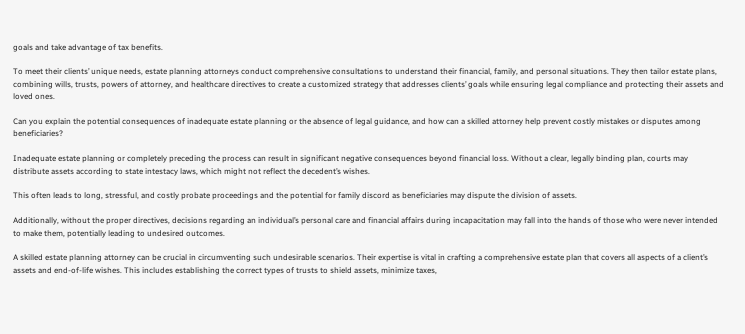goals and take advantage of tax benefits.

To meet their clients’ unique needs, estate planning attorneys conduct comprehensive consultations to understand their financial, family, and personal situations. They then tailor estate plans, combining wills, trusts, powers of attorney, and healthcare directives to create a customized strategy that addresses clients’ goals while ensuring legal compliance and protecting their assets and loved ones.

Can you explain the potential consequences of inadequate estate planning or the absence of legal guidance, and how can a skilled attorney help prevent costly mistakes or disputes among beneficiaries?

Inadequate estate planning or completely preceding the process can result in significant negative consequences beyond financial loss. Without a clear, legally binding plan, courts may distribute assets according to state intestacy laws, which might not reflect the decedent’s wishes.

This often leads to long, stressful, and costly probate proceedings and the potential for family discord as beneficiaries may dispute the division of assets.

Additionally, without the proper directives, decisions regarding an individual’s personal care and financial affairs during incapacitation may fall into the hands of those who were never intended to make them, potentially leading to undesired outcomes.

A skilled estate planning attorney can be crucial in circumventing such undesirable scenarios. Their expertise is vital in crafting a comprehensive estate plan that covers all aspects of a client’s assets and end-of-life wishes. This includes establishing the correct types of trusts to shield assets, minimize taxes,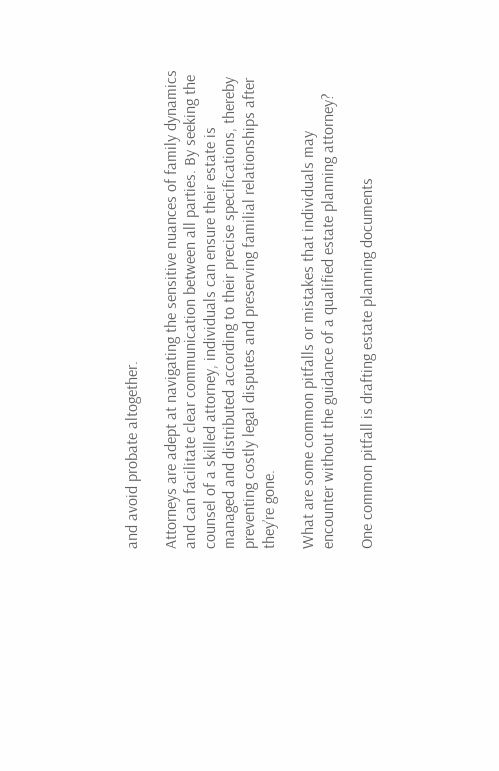and avoid probate altogether.

Attorneys are adept at navigating the sensitive nuances of family dynamics and can facilitate clear communication between all parties. By seeking the counsel of a skilled attorney, individuals can ensure their estate is managed and distributed according to their precise specifications, thereby preventing costly legal disputes and preserving familial relationships after they’re gone.

What are some common pitfalls or mistakes that individuals may encounter without the guidance of a qualified estate planning attorney?

One common pitfall is drafting estate planning documents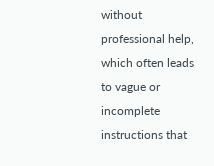without professional help, which often leads to vague or incomplete instructions that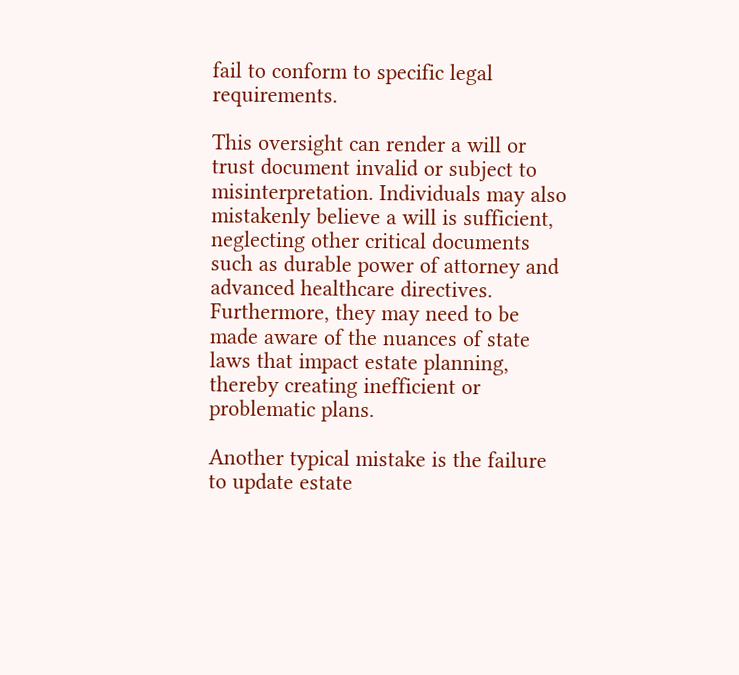fail to conform to specific legal requirements.

This oversight can render a will or trust document invalid or subject to misinterpretation. Individuals may also mistakenly believe a will is sufficient, neglecting other critical documents such as durable power of attorney and advanced healthcare directives. Furthermore, they may need to be made aware of the nuances of state laws that impact estate planning, thereby creating inefficient or problematic plans.

Another typical mistake is the failure to update estate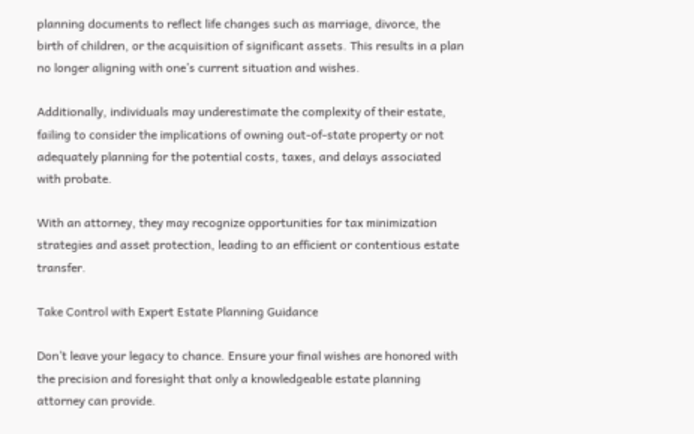planning documents to reflect life changes such as marriage, divorce, the birth of children, or the acquisition of significant assets. This results in a plan no longer aligning with one’s current situation and wishes.

Additionally, individuals may underestimate the complexity of their estate, failing to consider the implications of owning out-of-state property or not adequately planning for the potential costs, taxes, and delays associated with probate.

With an attorney, they may recognize opportunities for tax minimization strategies and asset protection, leading to an efficient or contentious estate transfer.

Take Control with Expert Estate Planning Guidance

Don’t leave your legacy to chance. Ensure your final wishes are honored with the precision and foresight that only a knowledgeable estate planning attorney can provide.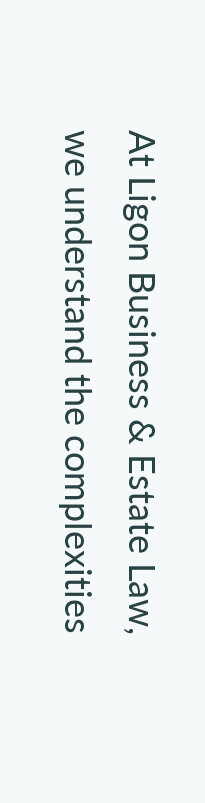At Ligon Business & Estate Law, we understand the complexities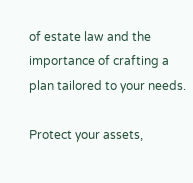of estate law and the importance of crafting a plan tailored to your needs.

Protect your assets,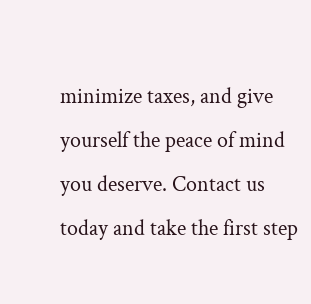minimize taxes, and give yourself the peace of mind you deserve. Contact us today and take the first step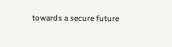towards a secure future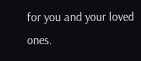for you and your loved ones.